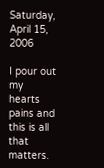Saturday, April 15, 2006

I pour out my hearts pains and this is all that matters.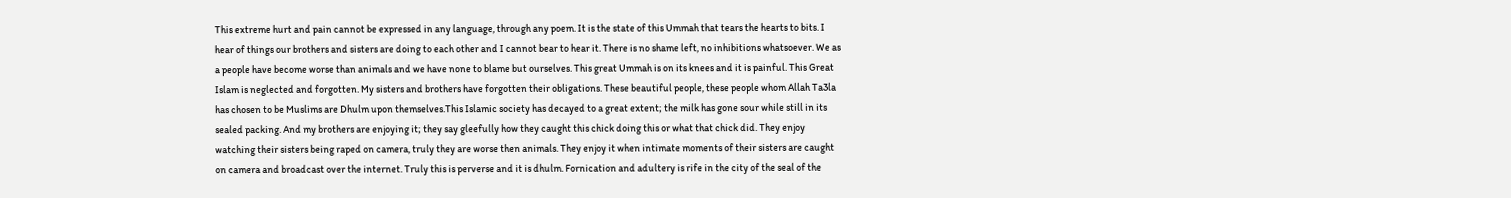This extreme hurt and pain cannot be expressed in any language, through any poem. It is the state of this Ummah that tears the hearts to bits. I hear of things our brothers and sisters are doing to each other and I cannot bear to hear it. There is no shame left, no inhibitions whatsoever. We as a people have become worse than animals and we have none to blame but ourselves. This great Ummah is on its knees and it is painful. This Great Islam is neglected and forgotten. My sisters and brothers have forgotten their obligations. These beautiful people, these people whom Allah Ta3la has chosen to be Muslims are Dhulm upon themselves.This Islamic society has decayed to a great extent; the milk has gone sour while still in its sealed packing. And my brothers are enjoying it; they say gleefully how they caught this chick doing this or what that chick did. They enjoy watching their sisters being raped on camera, truly they are worse then animals. They enjoy it when intimate moments of their sisters are caught on camera and broadcast over the internet. Truly this is perverse and it is dhulm. Fornication and adultery is rife in the city of the seal of the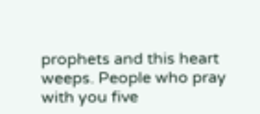prophets and this heart weeps. People who pray with you five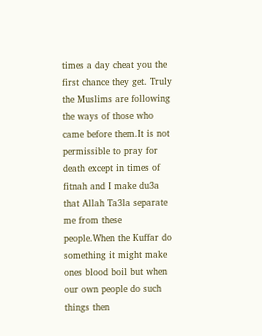times a day cheat you the first chance they get. Truly the Muslims are following the ways of those who came before them.It is not permissible to pray for death except in times of fitnah and I make du3a that Allah Ta3la separate me from these people.When the Kuffar do something it might make ones blood boil but when our own people do such things then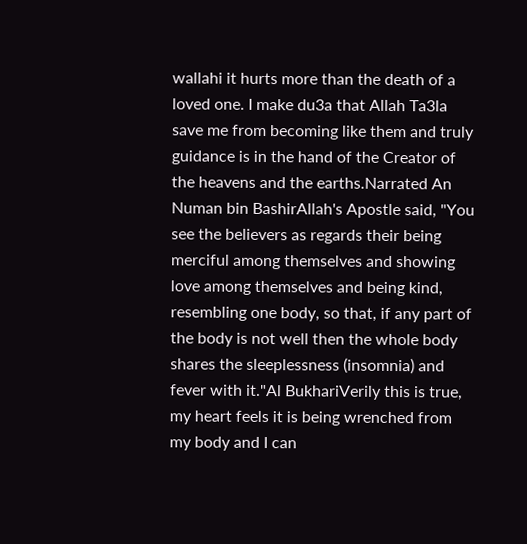wallahi it hurts more than the death of a loved one. I make du3a that Allah Ta3la save me from becoming like them and truly guidance is in the hand of the Creator of the heavens and the earths.Narrated An Numan bin BashirAllah's Apostle said, "You see the believers as regards their being merciful among themselves and showing love among themselves and being kind, resembling one body, so that, if any part of the body is not well then the whole body shares the sleeplessness (insomnia) and fever with it."Al BukhariVerily this is true, my heart feels it is being wrenched from my body and I can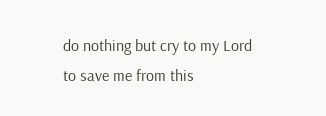do nothing but cry to my Lord to save me from this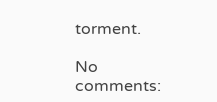torment.

No comments: